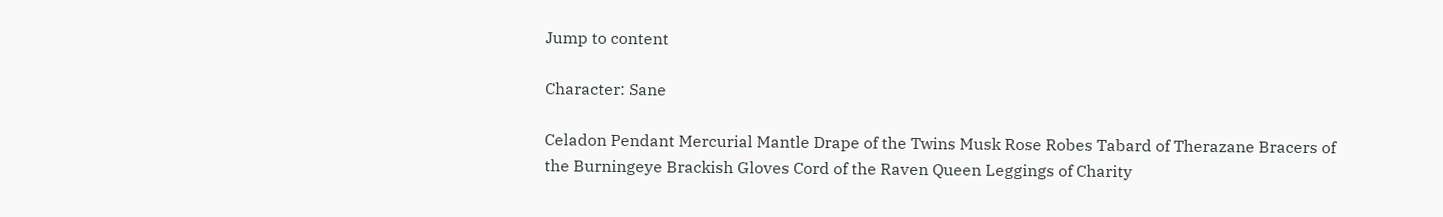Jump to content

Character: Sane

Celadon Pendant Mercurial Mantle Drape of the Twins Musk Rose Robes Tabard of Therazane Bracers of the Burningeye Brackish Gloves Cord of the Raven Queen Leggings of Charity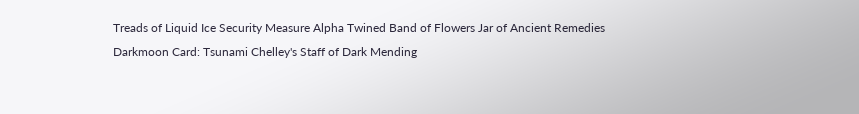Treads of Liquid Ice Security Measure Alpha Twined Band of Flowers Jar of Ancient Remedies Darkmoon Card: Tsunami Chelley's Staff of Dark Mending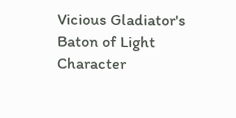Vicious Gladiator's Baton of Light
Character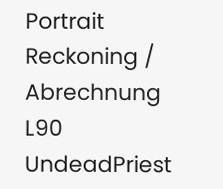Portrait
Reckoning / Abrechnung
L90 UndeadPriest